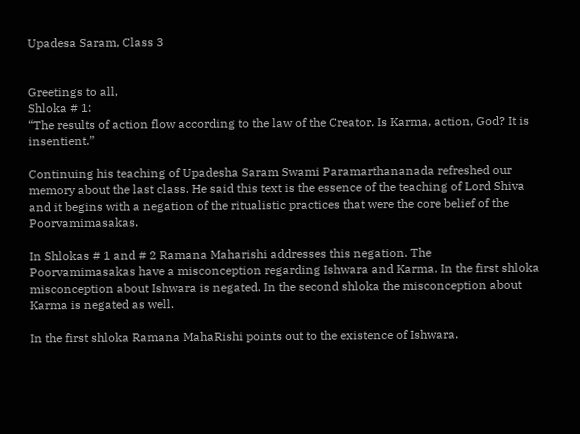Upadesa Saram, Class 3


Greetings to all,
Shloka # 1:
“The results of action flow according to the law of the Creator. Is Karma, action, God? It is insentient.”

Continuing his teaching of Upadesha Saram Swami Paramarthananada refreshed our memory about the last class. He said this text is the essence of the teaching of Lord Shiva and it begins with a negation of the ritualistic practices that were the core belief of the Poorvamimasakas.

In Shlokas # 1 and # 2 Ramana Maharishi addresses this negation. The Poorvamimasakas have a misconception regarding Ishwara and Karma. In the first shloka misconception about Ishwara is negated. In the second shloka the misconception about Karma is negated as well.

In the first shloka Ramana MahaRishi points out to the existence of Ishwara.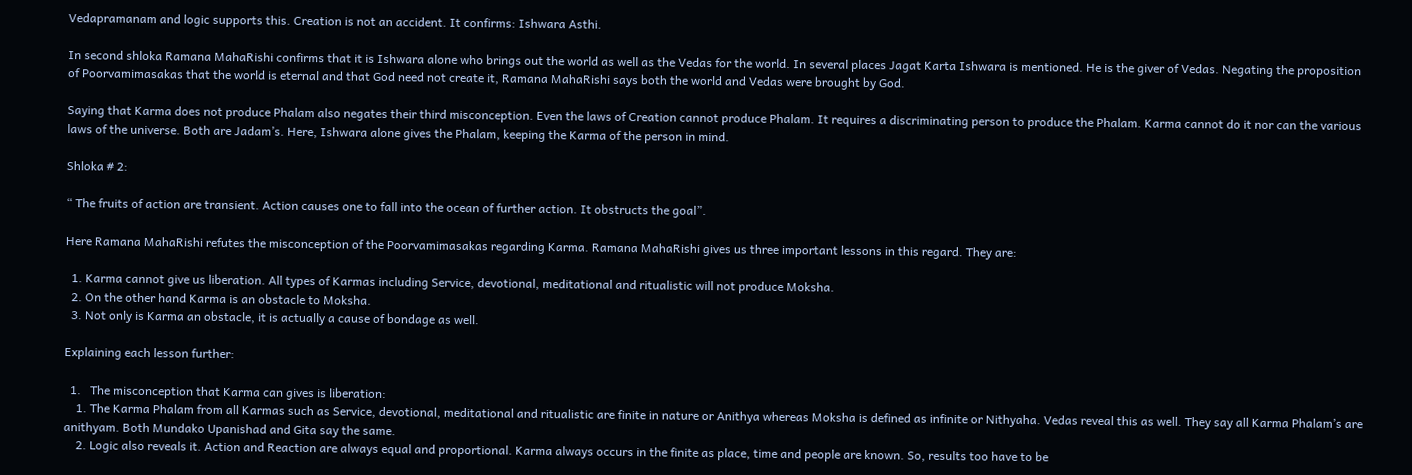Vedapramanam and logic supports this. Creation is not an accident. It confirms: Ishwara Asthi.

In second shloka Ramana MahaRishi confirms that it is Ishwara alone who brings out the world as well as the Vedas for the world. In several places Jagat Karta Ishwara is mentioned. He is the giver of Vedas. Negating the proposition of Poorvamimasakas that the world is eternal and that God need not create it, Ramana MahaRishi says both the world and Vedas were brought by God.

Saying that Karma does not produce Phalam also negates their third misconception. Even the laws of Creation cannot produce Phalam. It requires a discriminating person to produce the Phalam. Karma cannot do it nor can the various laws of the universe. Both are Jadam’s. Here, Ishwara alone gives the Phalam, keeping the Karma of the person in mind.

Shloka # 2:

“ The fruits of action are transient. Action causes one to fall into the ocean of further action. It obstructs the goal”.

Here Ramana MahaRishi refutes the misconception of the Poorvamimasakas regarding Karma. Ramana MahaRishi gives us three important lessons in this regard. They are:

  1. Karma cannot give us liberation. All types of Karmas including Service, devotional, meditational and ritualistic will not produce Moksha.
  2. On the other hand Karma is an obstacle to Moksha.
  3. Not only is Karma an obstacle, it is actually a cause of bondage as well.

Explaining each lesson further:

  1.   The misconception that Karma can gives is liberation:
    1. The Karma Phalam from all Karmas such as Service, devotional, meditational and ritualistic are finite in nature or Anithya whereas Moksha is defined as infinite or Nithyaha. Vedas reveal this as well. They say all Karma Phalam’s are anithyam. Both Mundako Upanishad and Gita say the same.
    2. Logic also reveals it. Action and Reaction are always equal and proportional. Karma always occurs in the finite as place, time and people are known. So, results too have to be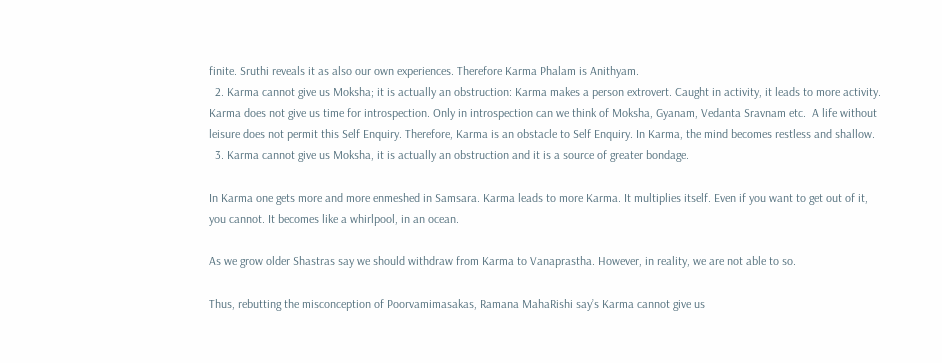finite. Sruthi reveals it as also our own experiences. Therefore Karma Phalam is Anithyam.
  2. Karma cannot give us Moksha; it is actually an obstruction: Karma makes a person extrovert. Caught in activity, it leads to more activity. Karma does not give us time for introspection. Only in introspection can we think of Moksha, Gyanam, Vedanta Sravnam etc.  A life without leisure does not permit this Self Enquiry. Therefore, Karma is an obstacle to Self Enquiry. In Karma, the mind becomes restless and shallow.
  3. Karma cannot give us Moksha, it is actually an obstruction and it is a source of greater bondage.

In Karma one gets more and more enmeshed in Samsara. Karma leads to more Karma. It multiplies itself. Even if you want to get out of it, you cannot. It becomes like a whirlpool, in an ocean.

As we grow older Shastras say we should withdraw from Karma to Vanaprastha. However, in reality, we are not able to so.

Thus, rebutting the misconception of Poorvamimasakas, Ramana MahaRishi say’s Karma cannot give us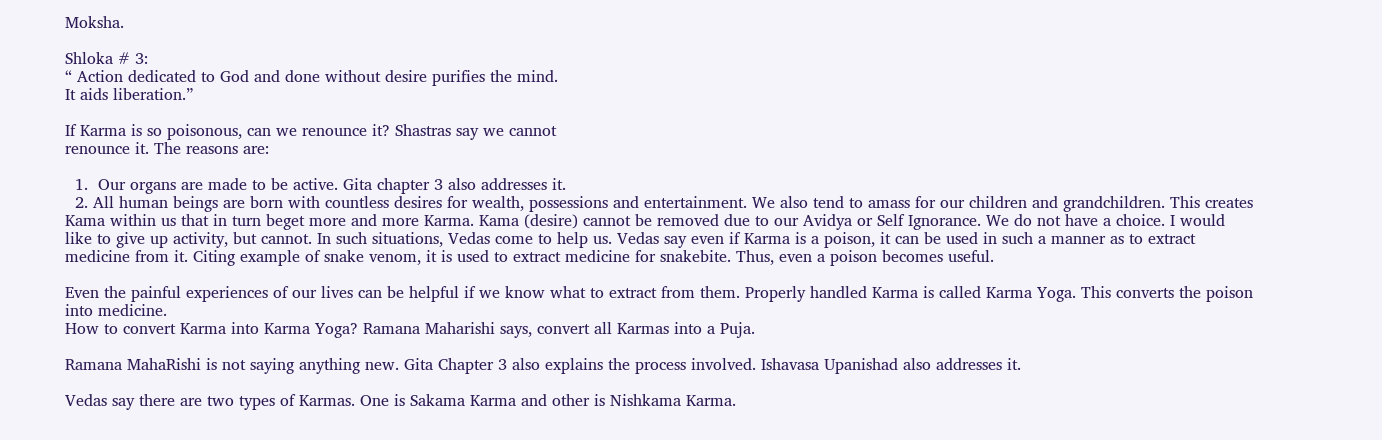Moksha.

Shloka # 3:
“ Action dedicated to God and done without desire purifies the mind.
It aids liberation.”

If Karma is so poisonous, can we renounce it? Shastras say we cannot
renounce it. The reasons are:

  1.  Our organs are made to be active. Gita chapter 3 also addresses it.
  2. All human beings are born with countless desires for wealth, possessions and entertainment. We also tend to amass for our children and grandchildren. This creates Kama within us that in turn beget more and more Karma. Kama (desire) cannot be removed due to our Avidya or Self Ignorance. We do not have a choice. I would like to give up activity, but cannot. In such situations, Vedas come to help us. Vedas say even if Karma is a poison, it can be used in such a manner as to extract medicine from it. Citing example of snake venom, it is used to extract medicine for snakebite. Thus, even a poison becomes useful.

Even the painful experiences of our lives can be helpful if we know what to extract from them. Properly handled Karma is called Karma Yoga. This converts the poison into medicine.
How to convert Karma into Karma Yoga? Ramana Maharishi says, convert all Karmas into a Puja.

Ramana MahaRishi is not saying anything new. Gita Chapter 3 also explains the process involved. Ishavasa Upanishad also addresses it.

Vedas say there are two types of Karmas. One is Sakama Karma and other is Nishkama Karma.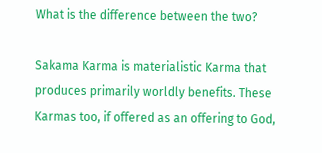What is the difference between the two?

Sakama Karma is materialistic Karma that produces primarily worldly benefits. These Karmas too, if offered as an offering to God,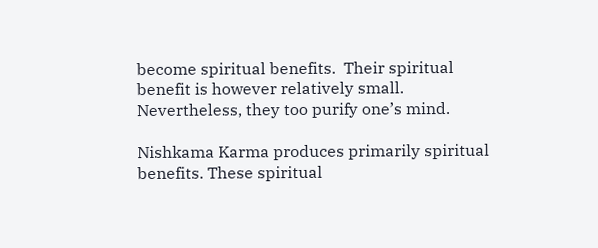become spiritual benefits.  Their spiritual benefit is however relatively small.  Nevertheless, they too purify one’s mind.

Nishkama Karma produces primarily spiritual benefits. These spiritual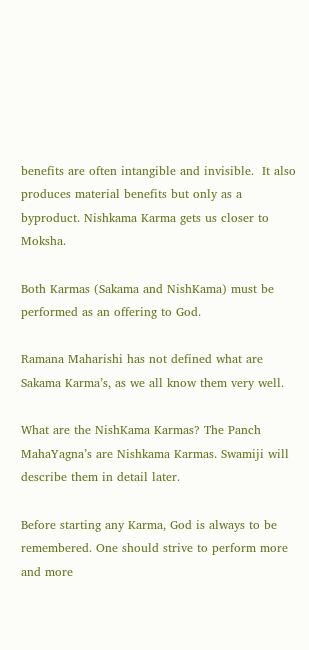benefits are often intangible and invisible.  It also produces material benefits but only as a byproduct. Nishkama Karma gets us closer to Moksha.

Both Karmas (Sakama and NishKama) must be performed as an offering to God.

Ramana Maharishi has not defined what are Sakama Karma’s, as we all know them very well.

What are the NishKama Karmas? The Panch MahaYagna’s are Nishkama Karmas. Swamiji will describe them in detail later.

Before starting any Karma, God is always to be remembered. One should strive to perform more and more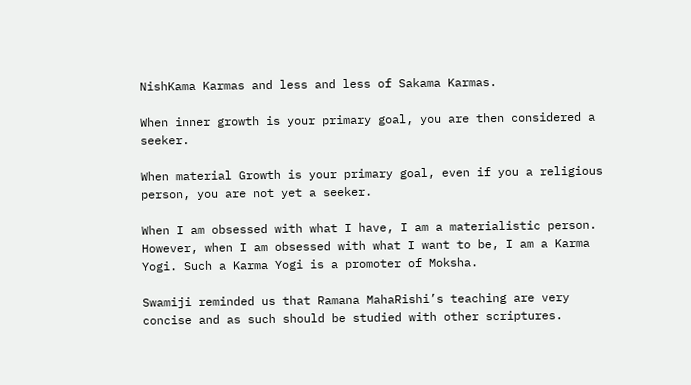NishKama Karmas and less and less of Sakama Karmas.

When inner growth is your primary goal, you are then considered a seeker.

When material Growth is your primary goal, even if you a religious person, you are not yet a seeker.

When I am obsessed with what I have, I am a materialistic person. However, when I am obsessed with what I want to be, I am a Karma Yogi. Such a Karma Yogi is a promoter of Moksha.

Swamiji reminded us that Ramana MahaRishi’s teaching are very concise and as such should be studied with other scriptures.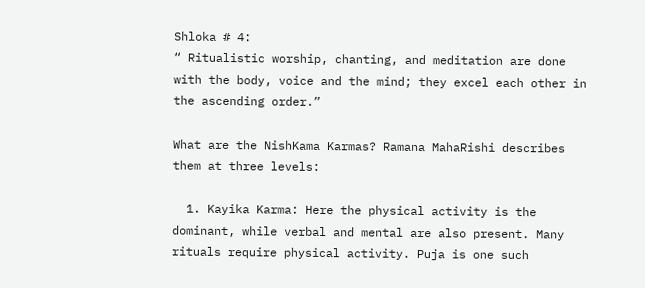Shloka # 4:
“ Ritualistic worship, chanting, and meditation are done with the body, voice and the mind; they excel each other in the ascending order.”

What are the NishKama Karmas? Ramana MahaRishi describes them at three levels:

  1. Kayika Karma: Here the physical activity is the dominant, while verbal and mental are also present. Many rituals require physical activity. Puja is one such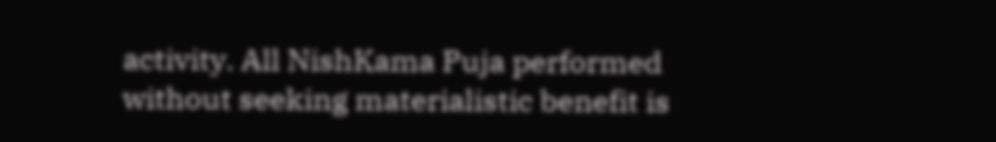activity. All NishKama Puja performed without seeking materialistic benefit is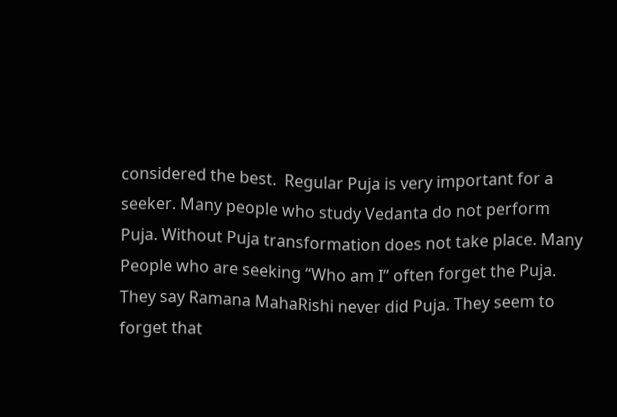considered the best.  Regular Puja is very important for a seeker. Many people who study Vedanta do not perform Puja. Without Puja transformation does not take place. Many People who are seeking “Who am I” often forget the Puja. They say Ramana MahaRishi never did Puja. They seem to forget that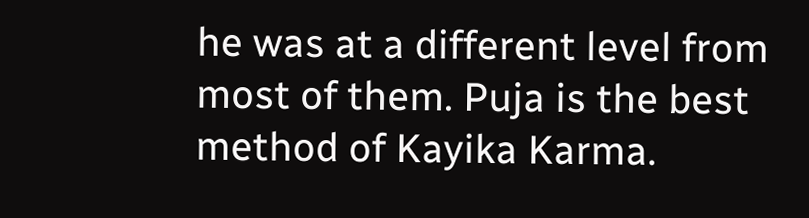he was at a different level from most of them. Puja is the best method of Kayika Karma.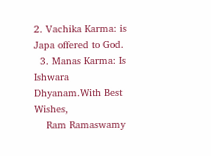2. Vachika Karma: is Japa offered to God.
  3. Manas Karma: Is Ishwara Dhyanam.With Best Wishes,
    Ram Ramaswamy